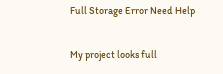Full Storage Error Need Help

My project looks full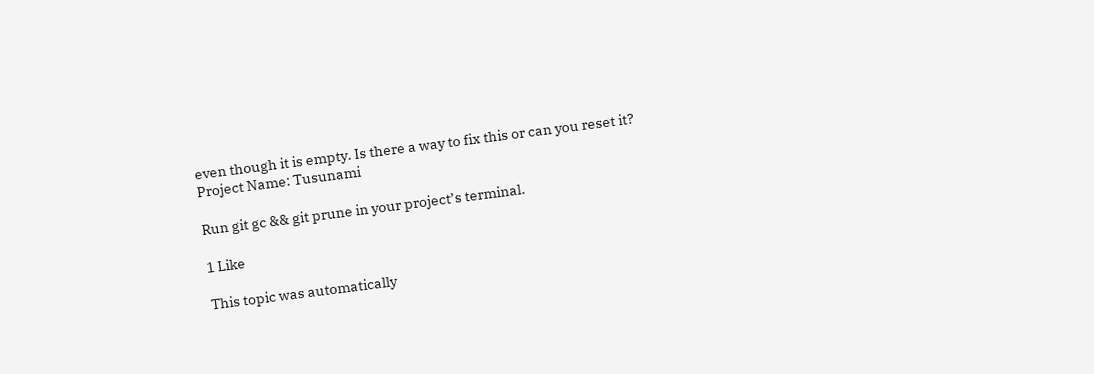even though it is empty. Is there a way to fix this or can you reset it?
Project Name: Tusunami

Run git gc && git prune in your project’s terminal.

1 Like

This topic was automatically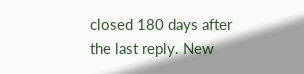closed 180 days after the last reply. New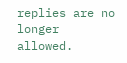replies are no longer allowed.